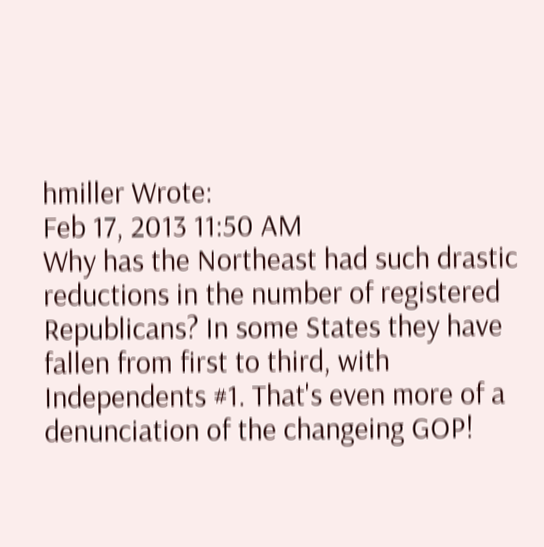hmiller Wrote:
Feb 17, 2013 11:50 AM
Why has the Northeast had such drastic reductions in the number of registered Republicans? In some States they have fallen from first to third, with Independents #1. That's even more of a denunciation of the changeing GOP!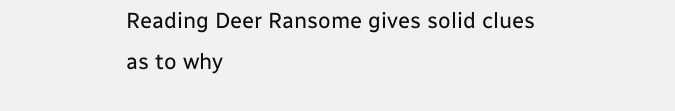Reading Deer Ransome gives solid clues as to why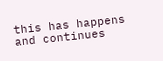this has happens and continues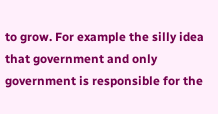to grow. For example the silly idea that government and only government is responsible for the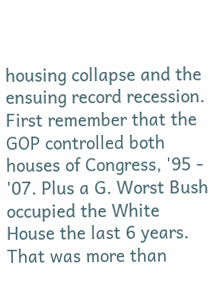housing collapse and the ensuing record recession. First remember that the GOP controlled both houses of Congress, '95 - '07. Plus a G. Worst Bush occupied the White House the last 6 years. That was more than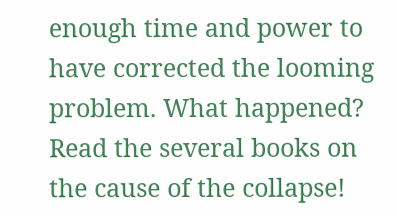enough time and power to have corrected the looming problem. What happened? Read the several books on the cause of the collapse!